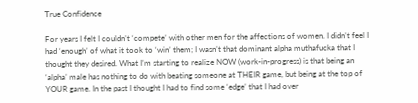True Confidence

For years I felt I couldn’t ‘compete’ with other men for the affections of women. I didn’t feel I had ‘enough’ of what it took to ‘win’ them; I wasn’t that dominant alpha muthafucka that I thought they desired. What I’m starting to realize NOW (work-in-progress) is that being an ‘alpha’ male has nothing to do with beating someone at THEIR game, but being at the top of YOUR game. In the past I thought I had to find some ‘edge’ that I had over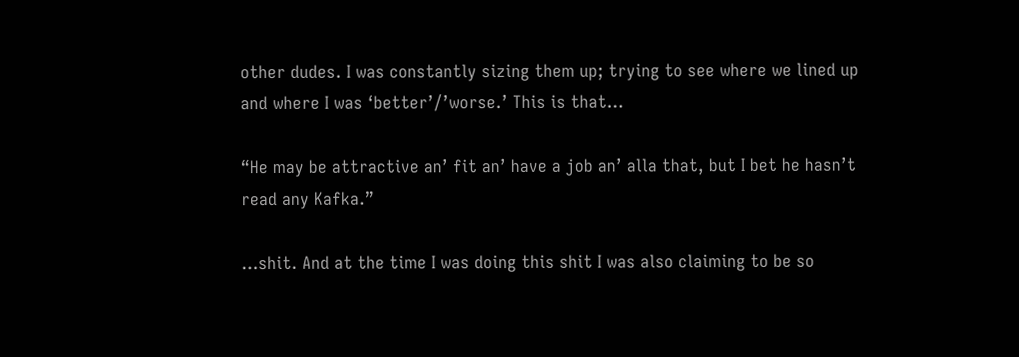other dudes. I was constantly sizing them up; trying to see where we lined up and where I was ‘better’/’worse.’ This is that…

“He may be attractive an’ fit an’ have a job an’ alla that, but I bet he hasn’t read any Kafka.”

…shit. And at the time I was doing this shit I was also claiming to be so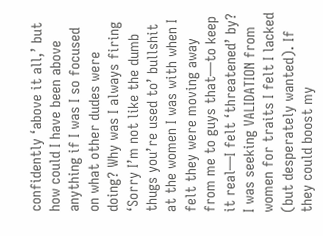confidently ‘above it all,’ but how could I have been above anything if I was I so focused on what other dudes were doing? Why was I always firing ‘Sorry I’m not like the dumb thugs you’re used to’ bullshit at the women I was with when I felt they were moving away from me to guys that—to keep it real—I felt ‘threatened’ by? I was seeking VALIDATION from women for traits I felt I lacked (but desperately wanted). If they could boost my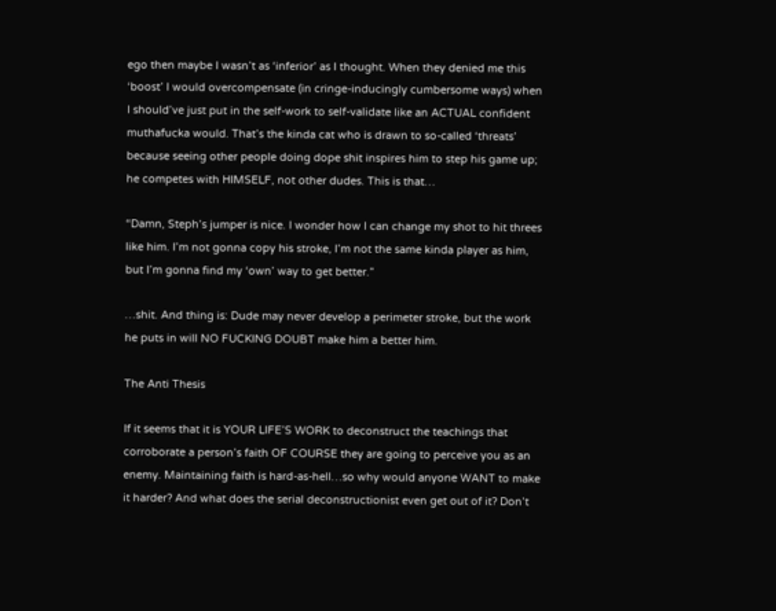ego then maybe I wasn’t as ‘inferior’ as I thought. When they denied me this ‘boost’ I would overcompensate (in cringe-inducingly cumbersome ways) when I should’ve just put in the self-work to self-validate like an ACTUAL confident muthafucka would. That’s the kinda cat who is drawn to so-called ‘threats’ because seeing other people doing dope shit inspires him to step his game up; he competes with HIMSELF, not other dudes. This is that…

“Damn, Steph’s jumper is nice. I wonder how I can change my shot to hit threes like him. I’m not gonna copy his stroke, I’m not the same kinda player as him, but I’m gonna find my ‘own’ way to get better.”

…shit. And thing is: Dude may never develop a perimeter stroke, but the work he puts in will NO FUCKING DOUBT make him a better him.

The Anti Thesis

If it seems that it is YOUR LIFE’S WORK to deconstruct the teachings that corroborate a person’s faith OF COURSE they are going to perceive you as an enemy. Maintaining faith is hard-as-hell…so why would anyone WANT to make it harder? And what does the serial deconstructionist even get out of it? Don’t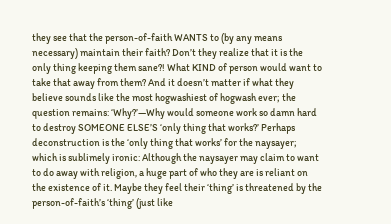they see that the person-of-faith WANTS to (by any means necessary) maintain their faith? Don’t they realize that it is the only thing keeping them sane?! What KIND of person would want to take that away from them? And it doesn’t matter if what they believe sounds like the most hogwashiest of hogwash ever; the question remains: ‘Why?’—Why would someone work so damn hard to destroy SOMEONE ELSE’S ‘only thing that works?’ Perhaps deconstruction is the ‘only thing that works’ for the naysayer; which is sublimely ironic: Although the naysayer may claim to want to do away with religion, a huge part of who they are is reliant on the existence of it. Maybe they feel their ‘thing’ is threatened by the person-of-faith’s ‘thing’ (just like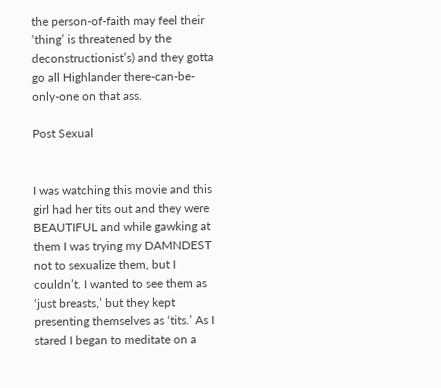the person-of-faith may feel their ‘thing’ is threatened by the deconstructionist’s) and they gotta go all Highlander there-can-be-only-one on that ass.

Post Sexual


I was watching this movie and this girl had her tits out and they were BEAUTIFUL and while gawking at them I was trying my DAMNDEST not to sexualize them, but I couldn’t. I wanted to see them as ‘just breasts,’ but they kept presenting themselves as ‘tits.’ As I stared I began to meditate on a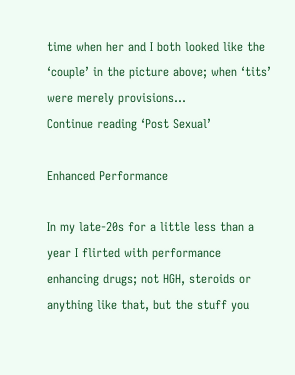time when her and I both looked like the ‘couple’ in the picture above; when ‘tits’ were merely provisions…
Continue reading ‘Post Sexual’

Enhanced Performance

In my late-20s for a little less than a year I flirted with performance enhancing drugs; not HGH, steroids or anything like that, but the stuff you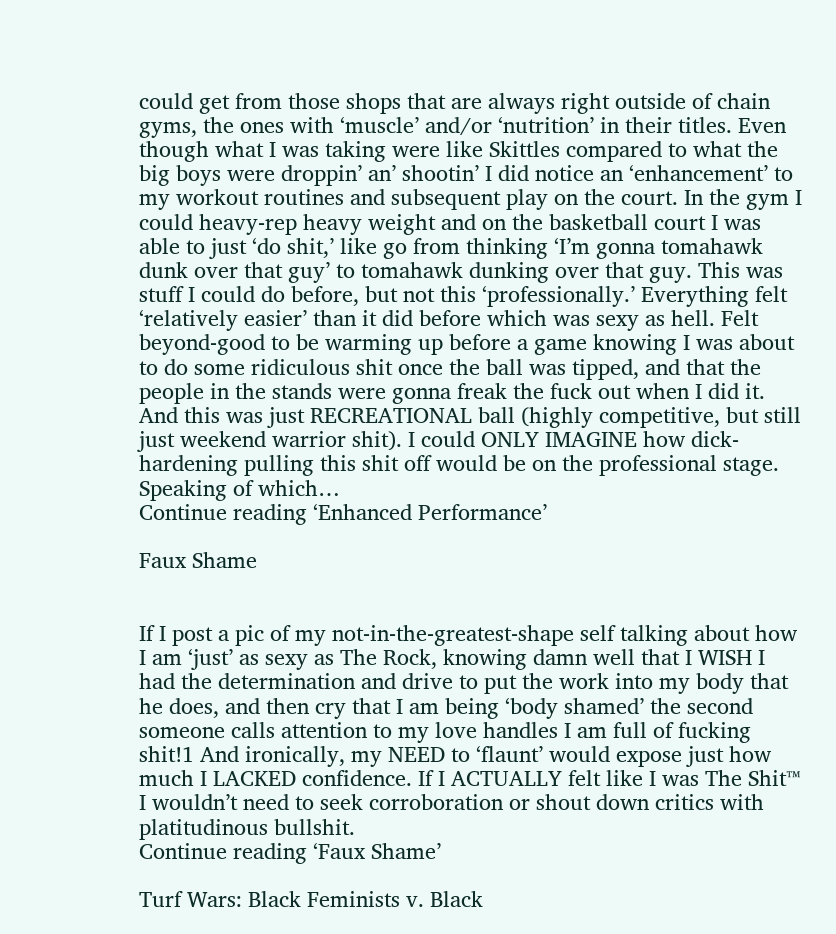could get from those shops that are always right outside of chain gyms, the ones with ‘muscle’ and/or ‘nutrition’ in their titles. Even though what I was taking were like Skittles compared to what the big boys were droppin’ an’ shootin’ I did notice an ‘enhancement’ to my workout routines and subsequent play on the court. In the gym I could heavy-rep heavy weight and on the basketball court I was able to just ‘do shit,’ like go from thinking ‘I’m gonna tomahawk dunk over that guy’ to tomahawk dunking over that guy. This was stuff I could do before, but not this ‘professionally.’ Everything felt ‘relatively easier’ than it did before which was sexy as hell. Felt beyond-good to be warming up before a game knowing I was about to do some ridiculous shit once the ball was tipped, and that the people in the stands were gonna freak the fuck out when I did it. And this was just RECREATIONAL ball (highly competitive, but still just weekend warrior shit). I could ONLY IMAGINE how dick-hardening pulling this shit off would be on the professional stage. Speaking of which…
Continue reading ‘Enhanced Performance’

Faux Shame


If I post a pic of my not-in-the-greatest-shape self talking about how I am ‘just’ as sexy as The Rock, knowing damn well that I WISH I had the determination and drive to put the work into my body that he does, and then cry that I am being ‘body shamed’ the second someone calls attention to my love handles I am full of fucking shit!1 And ironically, my NEED to ‘flaunt’ would expose just how much I LACKED confidence. If I ACTUALLY felt like I was The Shit™ I wouldn’t need to seek corroboration or shout down critics with platitudinous bullshit.
Continue reading ‘Faux Shame’

Turf Wars: Black Feminists v. Black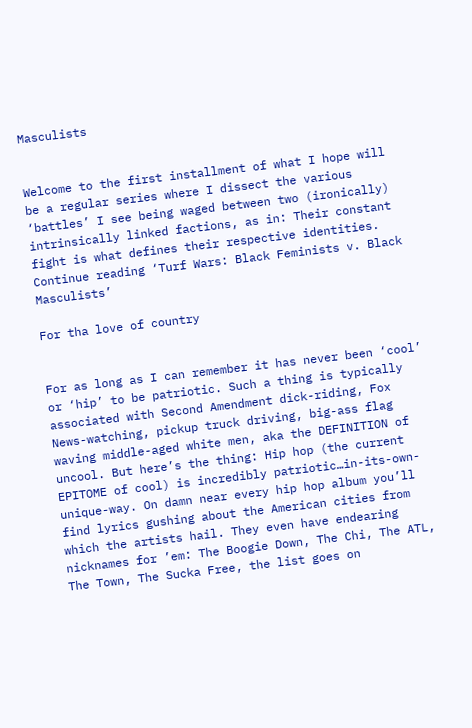Masculists


Welcome to the first installment of what I hope will be a regular series where I dissect the various ‘battles’ I see being waged between two (ironically) intrinsically linked factions, as in: Their constant fight is what defines their respective identities.
Continue reading ‘Turf Wars: Black Feminists v. Black Masculists’

For tha love of country


For as long as I can remember it has never been ‘cool’ or ‘hip’ to be patriotic. Such a thing is typically associated with Second Amendment dick-riding, Fox News-watching, pickup truck driving, big-ass flag waving middle-aged white men, aka the DEFINITION of uncool. But here’s the thing: Hip hop (the current EPITOME of cool) is incredibly patriotic…in-its-own-unique-way. On damn near every hip hop album you’ll find lyrics gushing about the American cities from which the artists hail. They even have endearing nicknames for ’em: The Boogie Down, The Chi, The ATL, The Town, The Sucka Free, the list goes on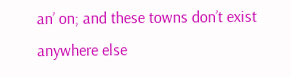an’ on; and these towns don’t exist anywhere else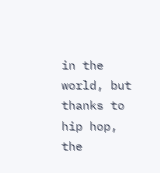in the world, but thanks to hip hop, the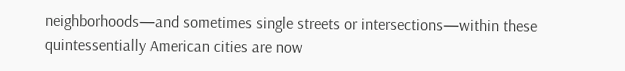neighborhoods—and sometimes single streets or intersections—within these quintessentially American cities are now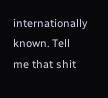internationally known. Tell me that shit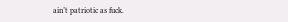ain’t patriotic as fuck.